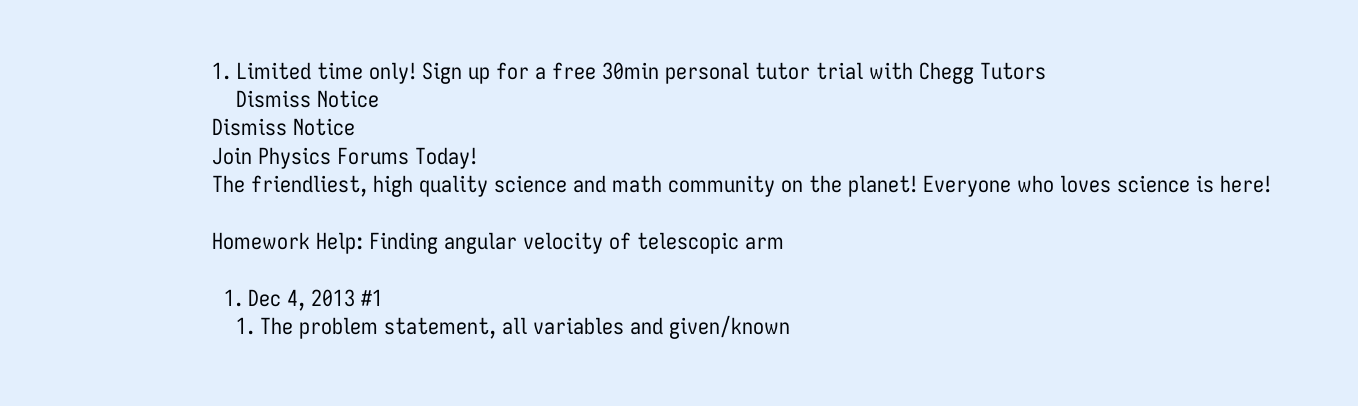1. Limited time only! Sign up for a free 30min personal tutor trial with Chegg Tutors
    Dismiss Notice
Dismiss Notice
Join Physics Forums Today!
The friendliest, high quality science and math community on the planet! Everyone who loves science is here!

Homework Help: Finding angular velocity of telescopic arm

  1. Dec 4, 2013 #1
    1. The problem statement, all variables and given/known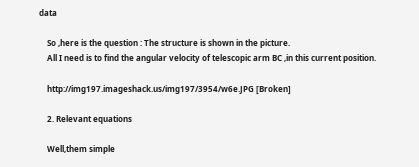data

    So ,here is the question : The structure is shown in the picture.
    All I need is to find the angular velocity of telescopic arm BC ,in this current position.

    http://img197.imageshack.us/img197/3954/w6e.JPG [Broken]

    2. Relevant equations

    Well,them simple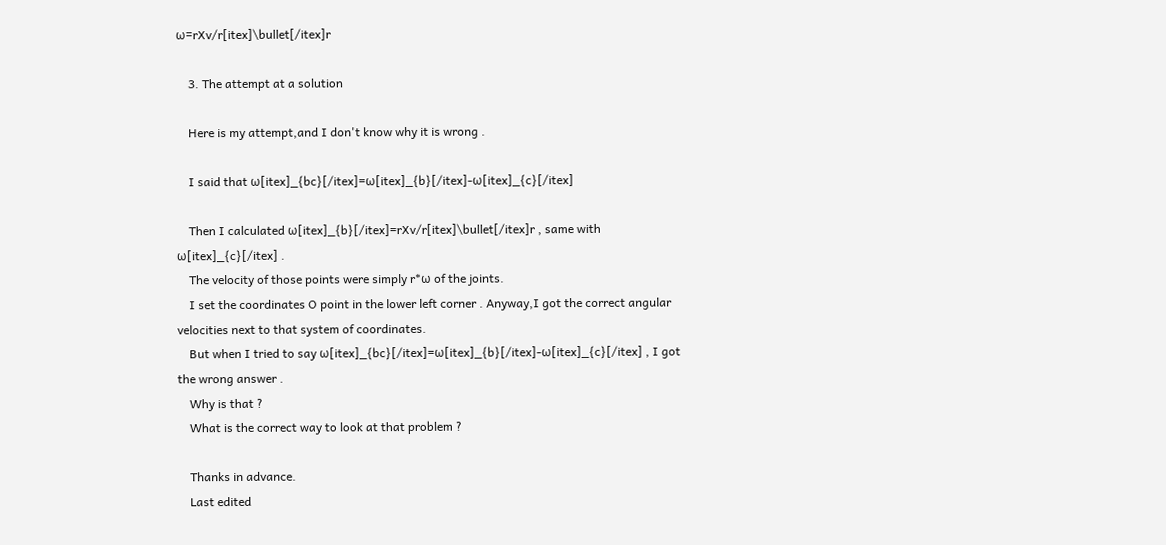ω=rXv/r[itex]\bullet[/itex]r

    3. The attempt at a solution

    Here is my attempt,and I don't know why it is wrong .

    I said that ω[itex]_{bc}[/itex]=ω[itex]_{b}[/itex]-ω[itex]_{c}[/itex]

    Then I calculated ω[itex]_{b}[/itex]=rXv/r[itex]\bullet[/itex]r , same with ω[itex]_{c}[/itex] .
    The velocity of those points were simply r*ω of the joints.
    I set the coordinates O point in the lower left corner . Anyway,I got the correct angular velocities next to that system of coordinates.
    But when I tried to say ω[itex]_{bc}[/itex]=ω[itex]_{b}[/itex]-ω[itex]_{c}[/itex] , I got the wrong answer .
    Why is that ?
    What is the correct way to look at that problem ?

    Thanks in advance.
    Last edited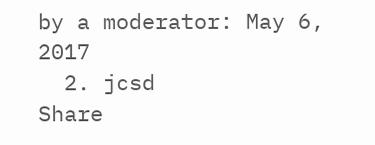by a moderator: May 6, 2017
  2. jcsd
Share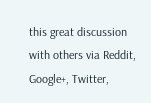this great discussion with others via Reddit, Google+, Twitter,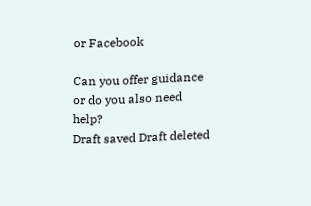or Facebook

Can you offer guidance or do you also need help?
Draft saved Draft deleted